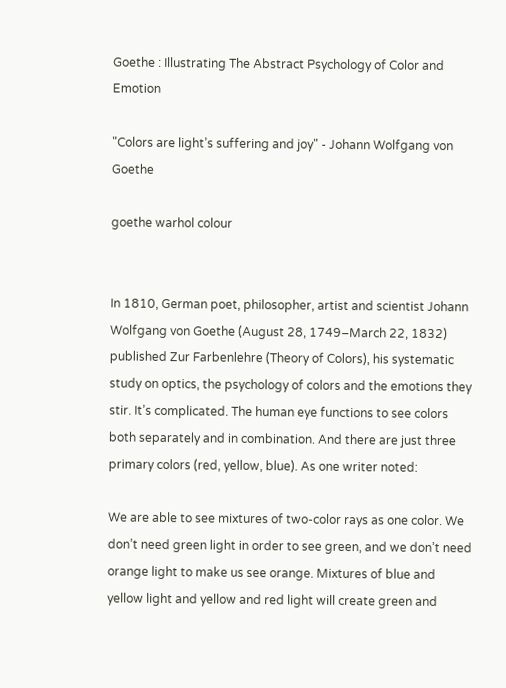Goethe : Illustrating The Abstract Psychology of Color and Emotion

"Colors are light’s suffering and joy" - Johann Wolfgang von Goethe

goethe warhol colour


In 1810, German poet, philosopher, artist and scientist Johann Wolfgang von Goethe (August 28, 1749–March 22, 1832) published Zur Farbenlehre (Theory of Colors), his systematic study on optics, the psychology of colors and the emotions they stir. It’s complicated. The human eye functions to see colors both separately and in combination. And there are just three primary colors (red, yellow, blue). As one writer noted:

We are able to see mixtures of two-color rays as one color. We don’t need green light in order to see green, and we don’t need orange light to make us see orange. Mixtures of blue and yellow light and yellow and red light will create green and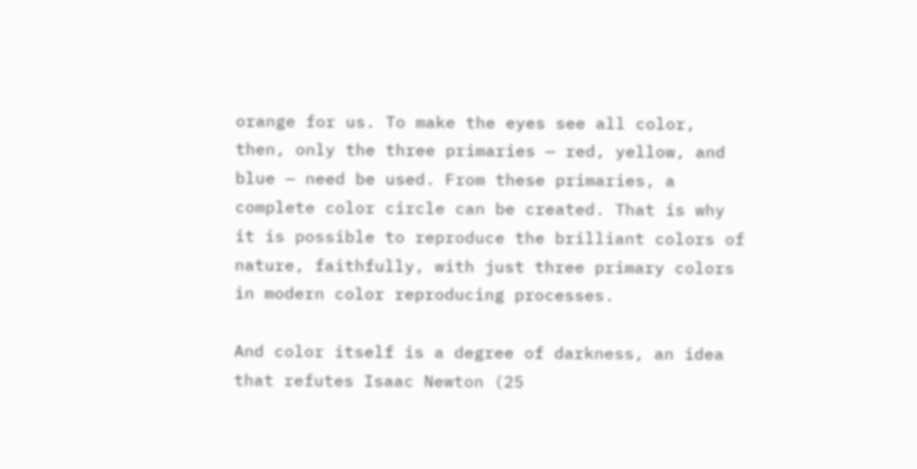orange for us. To make the eyes see all color, then, only the three primaries — red, yellow, and blue — need be used. From these primaries, a complete color circle can be created. That is why it is possible to reproduce the brilliant colors of nature, faithfully, with just three primary colors in modern color reproducing processes.

And color itself is a degree of darkness, an idea that refutes Isaac Newton (25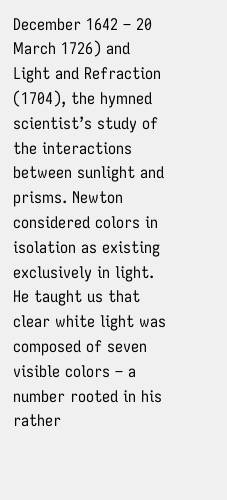December 1642 – 20 March 1726) and Light and Refraction (1704), the hymned scientist’s study of the interactions between sunlight and prisms. Newton considered colors in isolation as existing exclusively in light. He taught us that clear white light was composed of seven visible colors – a number rooted in his rather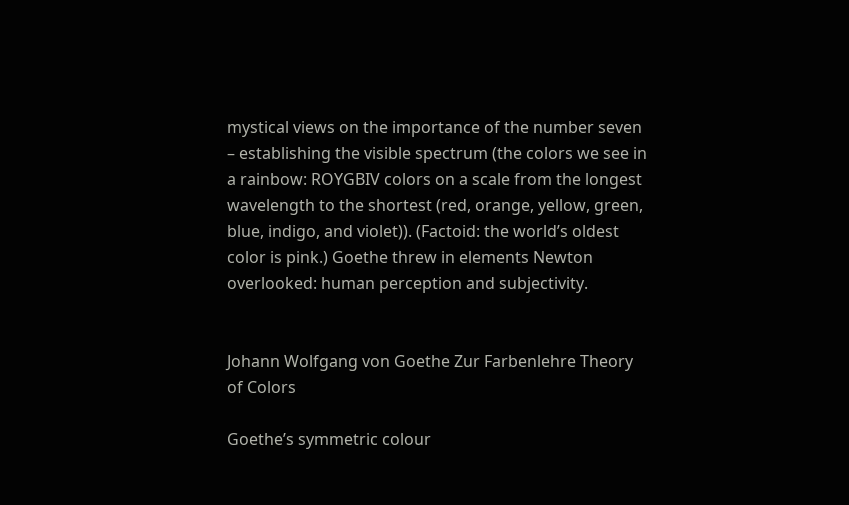mystical views on the importance of the number seven – establishing the visible spectrum (the colors we see in a rainbow: ROYGBIV colors on a scale from the longest wavelength to the shortest (red, orange, yellow, green, blue, indigo, and violet)). (Factoid: the world’s oldest color is pink.) Goethe threw in elements Newton overlooked: human perception and subjectivity.


Johann Wolfgang von Goethe Zur Farbenlehre Theory of Colors

Goethe’s symmetric colour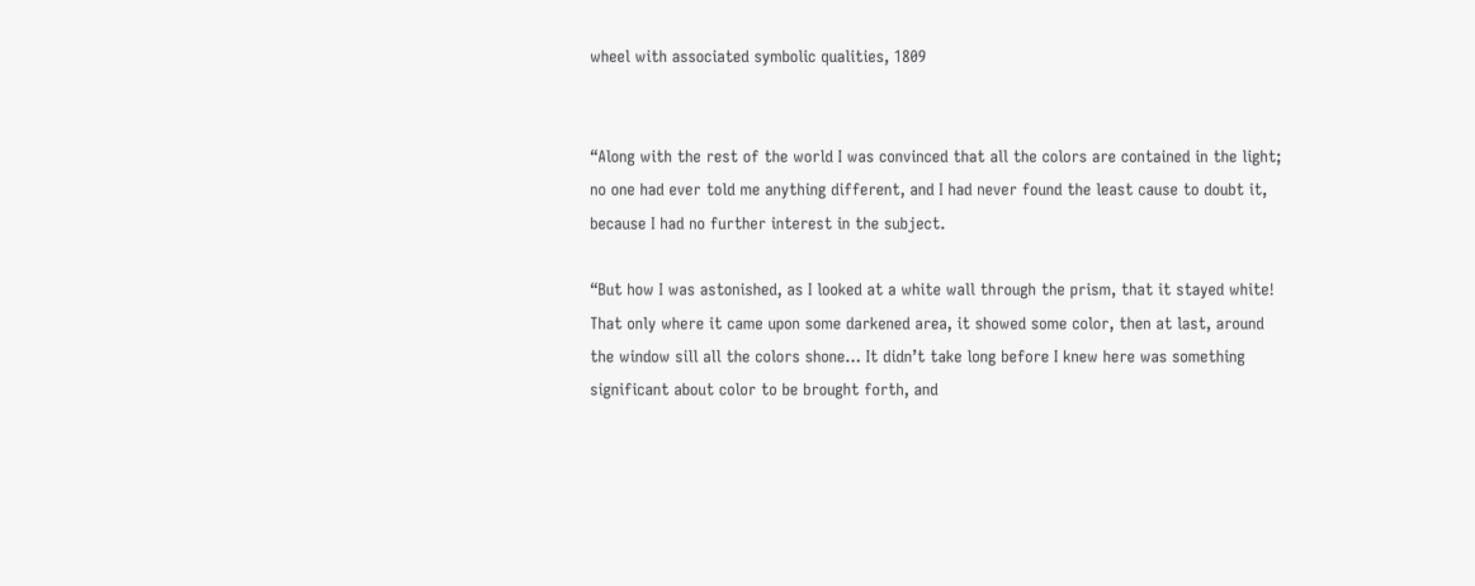wheel with associated symbolic qualities, 1809


“Along with the rest of the world I was convinced that all the colors are contained in the light; no one had ever told me anything different, and I had never found the least cause to doubt it, because I had no further interest in the subject.

“But how I was astonished, as I looked at a white wall through the prism, that it stayed white! That only where it came upon some darkened area, it showed some color, then at last, around the window sill all the colors shone… It didn’t take long before I knew here was something significant about color to be brought forth, and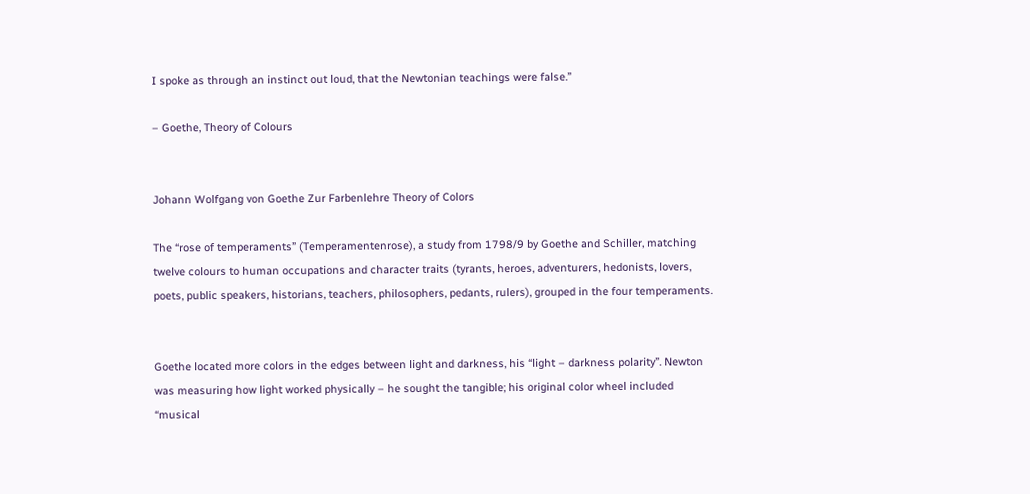I spoke as through an instinct out loud, that the Newtonian teachings were false.”

– Goethe, Theory of Colours


Johann Wolfgang von Goethe Zur Farbenlehre Theory of Colors

The “rose of temperaments” (Temperamentenrose), a study from 1798/9 by Goethe and Schiller, matching twelve colours to human occupations and character traits (tyrants, heroes, adventurers, hedonists, lovers, poets, public speakers, historians, teachers, philosophers, pedants, rulers), grouped in the four temperaments.


Goethe located more colors in the edges between light and darkness, his “light – darkness polarity”. Newton was measuring how light worked physically – he sought the tangible; his original color wheel included “musical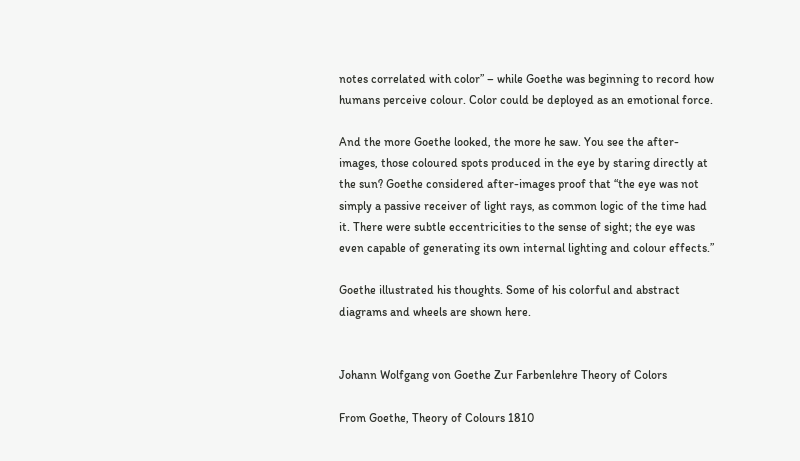notes correlated with color” – while Goethe was beginning to record how humans perceive colour. Color could be deployed as an emotional force.

And the more Goethe looked, the more he saw. You see the after-images, those coloured spots produced in the eye by staring directly at the sun? Goethe considered after-images proof that “the eye was not simply a passive receiver of light rays, as common logic of the time had it. There were subtle eccentricities to the sense of sight; the eye was even capable of generating its own internal lighting and colour effects.”

Goethe illustrated his thoughts. Some of his colorful and abstract diagrams and wheels are shown here.


Johann Wolfgang von Goethe Zur Farbenlehre Theory of Colors

From Goethe, Theory of Colours 1810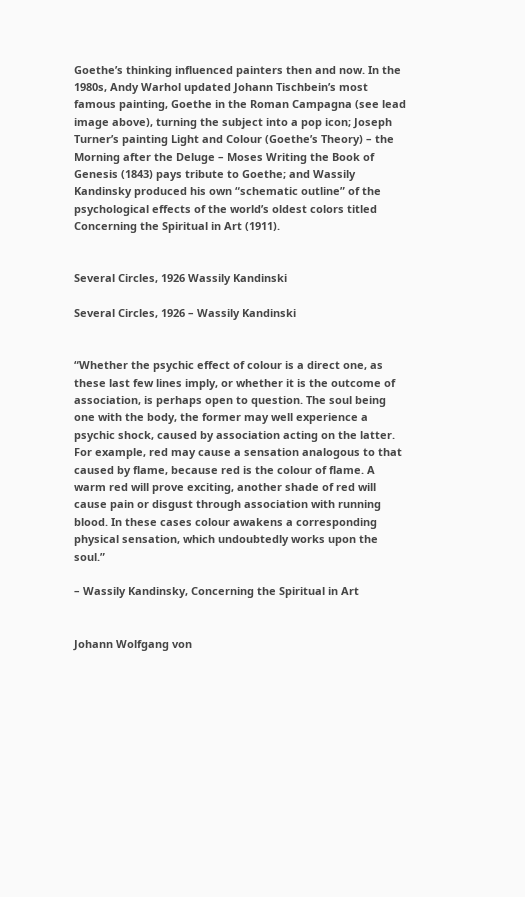Goethe’s thinking influenced painters then and now. In the 1980s, Andy Warhol updated Johann Tischbein’s most famous painting, Goethe in the Roman Campagna (see lead image above), turning the subject into a pop icon; Joseph Turner’s painting Light and Colour (Goethe’s Theory) – the Morning after the Deluge – Moses Writing the Book of Genesis (1843) pays tribute to Goethe; and Wassily Kandinsky produced his own “schematic outline” of the psychological effects of the world’s oldest colors titled Concerning the Spiritual in Art (1911).


Several Circles, 1926 Wassily Kandinski

Several Circles, 1926 – Wassily Kandinski


“Whether the psychic effect of colour is a direct one, as these last few lines imply, or whether it is the outcome of association, is perhaps open to question. The soul being one with the body, the former may well experience a psychic shock, caused by association acting on the latter. For example, red may cause a sensation analogous to that caused by flame, because red is the colour of flame. A warm red will prove exciting, another shade of red will cause pain or disgust through association with running blood. In these cases colour awakens a corresponding physical sensation, which undoubtedly works upon the soul.”

– Wassily Kandinsky, Concerning the Spiritual in Art


Johann Wolfgang von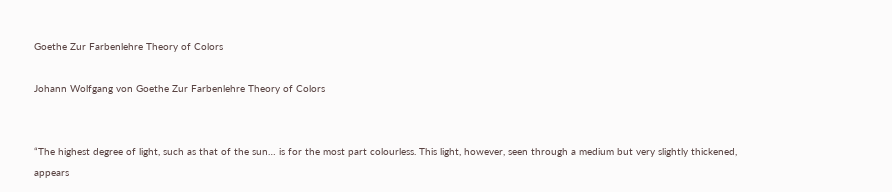Goethe Zur Farbenlehre Theory of Colors

Johann Wolfgang von Goethe Zur Farbenlehre Theory of Colors


“The highest degree of light, such as that of the sun… is for the most part colourless. This light, however, seen through a medium but very slightly thickened, appears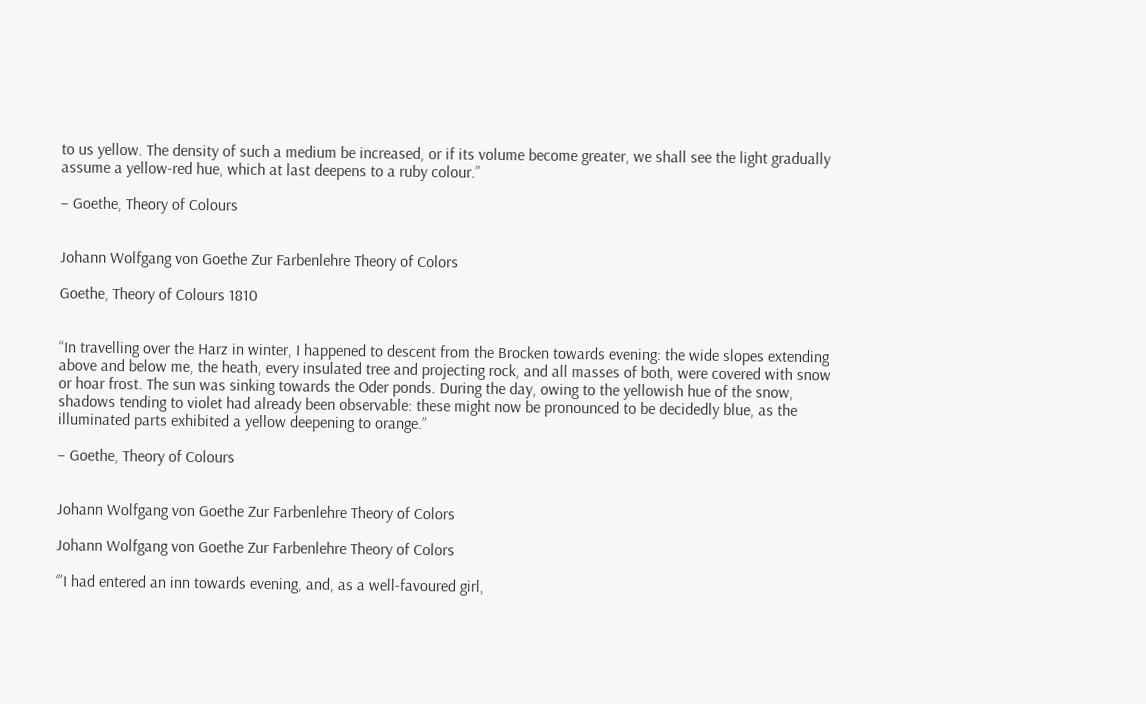to us yellow. The density of such a medium be increased, or if its volume become greater, we shall see the light gradually assume a yellow-red hue, which at last deepens to a ruby colour.”

– Goethe, Theory of Colours


Johann Wolfgang von Goethe Zur Farbenlehre Theory of Colors

Goethe, Theory of Colours 1810


“In travelling over the Harz in winter, I happened to descent from the Brocken towards evening: the wide slopes extending above and below me, the heath, every insulated tree and projecting rock, and all masses of both, were covered with snow or hoar frost. The sun was sinking towards the Oder ponds. During the day, owing to the yellowish hue of the snow, shadows tending to violet had already been observable: these might now be pronounced to be decidedly blue, as the illuminated parts exhibited a yellow deepening to orange.”

– Goethe, Theory of Colours


Johann Wolfgang von Goethe Zur Farbenlehre Theory of Colors

Johann Wolfgang von Goethe Zur Farbenlehre Theory of Colors

‘”I had entered an inn towards evening, and, as a well-favoured girl,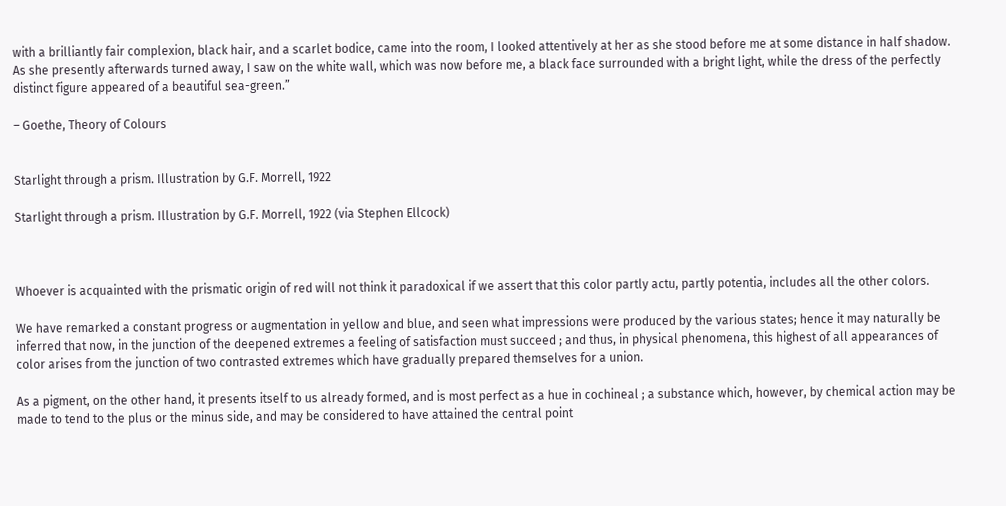with a brilliantly fair complexion, black hair, and a scarlet bodice, came into the room, I looked attentively at her as she stood before me at some distance in half shadow. As she presently afterwards turned away, I saw on the white wall, which was now before me, a black face surrounded with a bright light, while the dress of the perfectly distinct figure appeared of a beautiful sea-green.”

– Goethe, Theory of Colours


Starlight through a prism. Illustration by G.F. Morrell, 1922

Starlight through a prism. Illustration by G.F. Morrell, 1922 (via Stephen Ellcock)



Whoever is acquainted with the prismatic origin of red will not think it paradoxical if we assert that this color partly actu, partly potentia, includes all the other colors.

We have remarked a constant progress or augmentation in yellow and blue, and seen what impressions were produced by the various states; hence it may naturally be inferred that now, in the junction of the deepened extremes a feeling of satisfaction must succeed ; and thus, in physical phenomena, this highest of all appearances of color arises from the junction of two contrasted extremes which have gradually prepared themselves for a union.

As a pigment, on the other hand, it presents itself to us already formed, and is most perfect as a hue in cochineal ; a substance which, however, by chemical action may be made to tend to the plus or the minus side, and may be considered to have attained the central point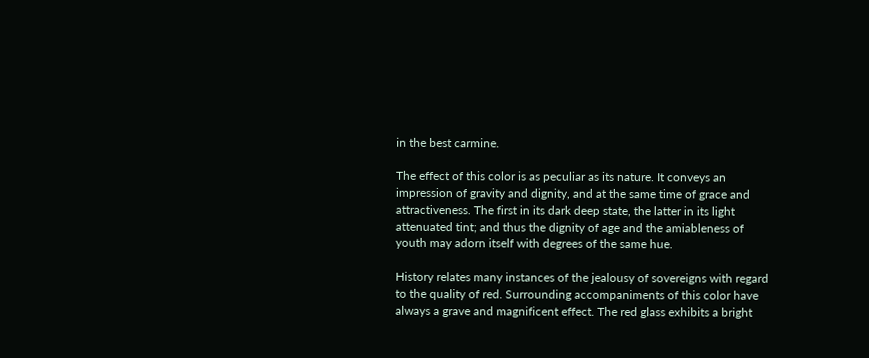in the best carmine.

The effect of this color is as peculiar as its nature. It conveys an impression of gravity and dignity, and at the same time of grace and attractiveness. The first in its dark deep state, the latter in its light attenuated tint; and thus the dignity of age and the amiableness of youth may adorn itself with degrees of the same hue.

History relates many instances of the jealousy of sovereigns with regard to the quality of red. Surrounding accompaniments of this color have always a grave and magnificent effect. The red glass exhibits a bright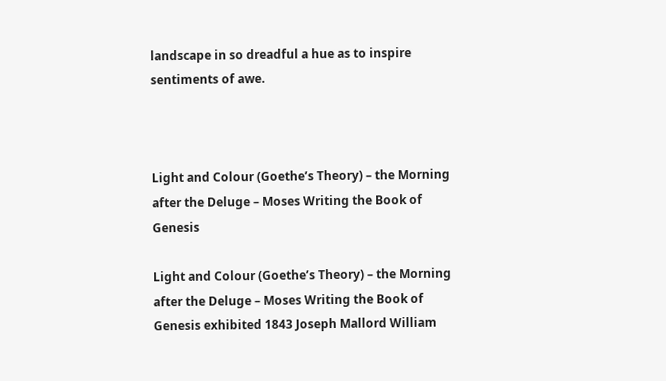landscape in so dreadful a hue as to inspire sentiments of awe.



Light and Colour (Goethe’s Theory) – the Morning after the Deluge – Moses Writing the Book of Genesis

Light and Colour (Goethe’s Theory) – the Morning after the Deluge – Moses Writing the Book of Genesis exhibited 1843 Joseph Mallord William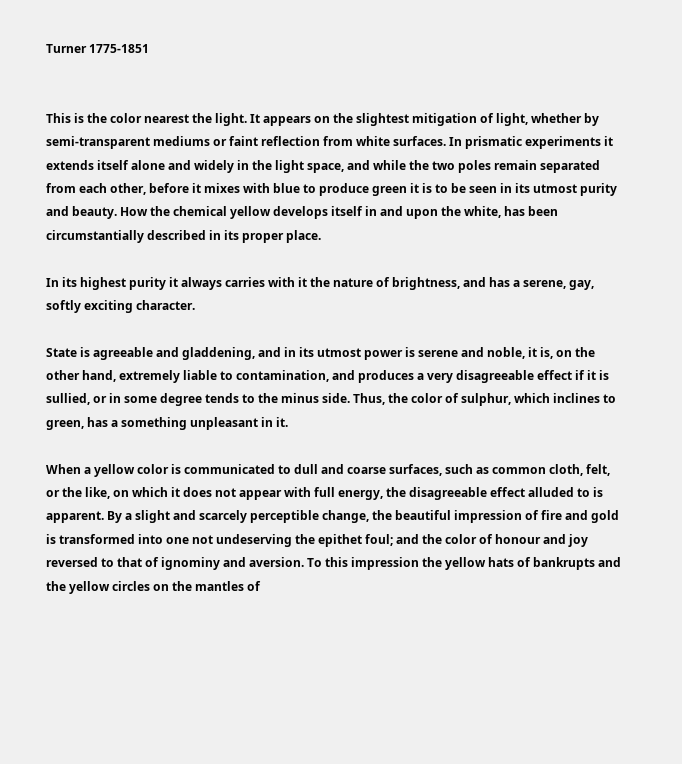Turner 1775-1851


This is the color nearest the light. It appears on the slightest mitigation of light, whether by semi-transparent mediums or faint reflection from white surfaces. In prismatic experiments it extends itself alone and widely in the light space, and while the two poles remain separated from each other, before it mixes with blue to produce green it is to be seen in its utmost purity and beauty. How the chemical yellow develops itself in and upon the white, has been circumstantially described in its proper place.

In its highest purity it always carries with it the nature of brightness, and has a serene, gay, softly exciting character.

State is agreeable and gladdening, and in its utmost power is serene and noble, it is, on the other hand, extremely liable to contamination, and produces a very disagreeable effect if it is sullied, or in some degree tends to the minus side. Thus, the color of sulphur, which inclines to green, has a something unpleasant in it.

When a yellow color is communicated to dull and coarse surfaces, such as common cloth, felt, or the like, on which it does not appear with full energy, the disagreeable effect alluded to is apparent. By a slight and scarcely perceptible change, the beautiful impression of fire and gold is transformed into one not undeserving the epithet foul; and the color of honour and joy reversed to that of ignominy and aversion. To this impression the yellow hats of bankrupts and the yellow circles on the mantles of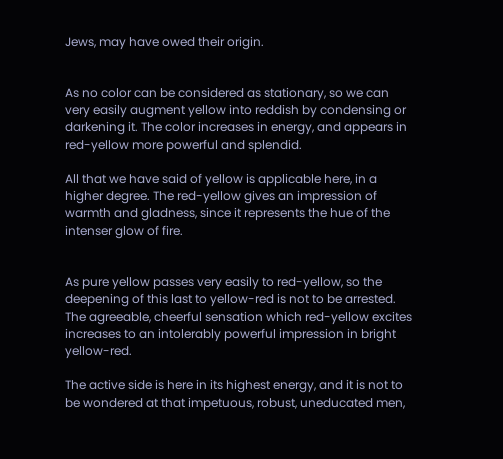Jews, may have owed their origin.


As no color can be considered as stationary, so we can very easily augment yellow into reddish by condensing or darkening it. The color increases in energy, and appears in red-yellow more powerful and splendid.

All that we have said of yellow is applicable here, in a higher degree. The red-yellow gives an impression of warmth and gladness, since it represents the hue of the intenser glow of fire.


As pure yellow passes very easily to red-yellow, so the deepening of this last to yellow-red is not to be arrested. The agreeable, cheerful sensation which red-yellow excites increases to an intolerably powerful impression in bright yellow-red.

The active side is here in its highest energy, and it is not to be wondered at that impetuous, robust, uneducated men,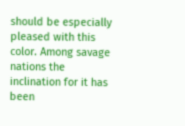should be especially pleased with this color. Among savage nations the inclination for it has been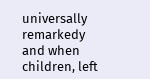universally remarkedy and when children, left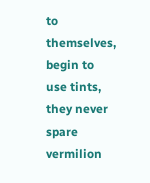to themselves, begin to use tints, they never spare vermilion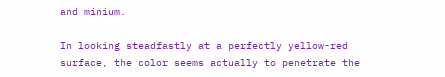and minium.

In looking steadfastly at a perfectly yellow-red surface, the color seems actually to penetrate the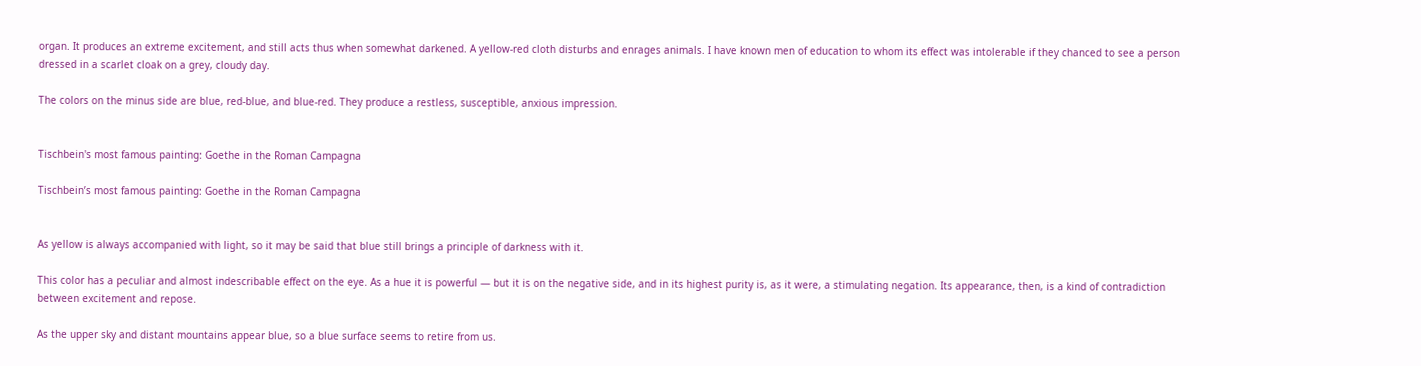organ. It produces an extreme excitement, and still acts thus when somewhat darkened. A yellow-red cloth disturbs and enrages animals. I have known men of education to whom its effect was intolerable if they chanced to see a person dressed in a scarlet cloak on a grey, cloudy day.

The colors on the minus side are blue, red-blue, and blue-red. They produce a restless, susceptible, anxious impression.


Tischbein's most famous painting: Goethe in the Roman Campagna

Tischbein’s most famous painting: Goethe in the Roman Campagna


As yellow is always accompanied with light, so it may be said that blue still brings a principle of darkness with it.

This color has a peculiar and almost indescribable effect on the eye. As a hue it is powerful — but it is on the negative side, and in its highest purity is, as it were, a stimulating negation. Its appearance, then, is a kind of contradiction between excitement and repose.

As the upper sky and distant mountains appear blue, so a blue surface seems to retire from us.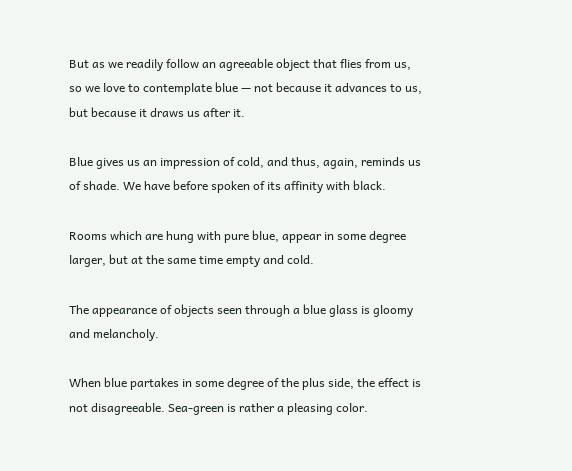But as we readily follow an agreeable object that flies from us, so we love to contemplate blue — not because it advances to us, but because it draws us after it.

Blue gives us an impression of cold, and thus, again, reminds us of shade. We have before spoken of its affinity with black.

Rooms which are hung with pure blue, appear in some degree larger, but at the same time empty and cold.

The appearance of objects seen through a blue glass is gloomy and melancholy.

When blue partakes in some degree of the plus side, the effect is not disagreeable. Sea-green is rather a pleasing color.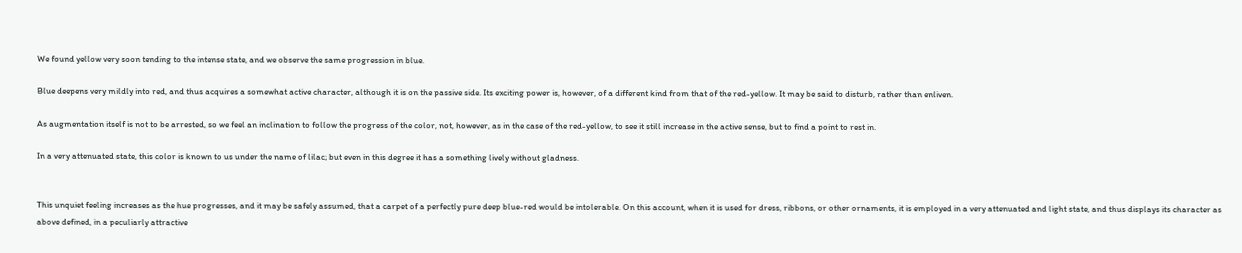We found yellow very soon tending to the intense state, and we observe the same progression in blue.

Blue deepens very mildly into red, and thus acquires a somewhat active character, although it is on the passive side. Its exciting power is, however, of a different kind from that of the red-yellow. It may be said to disturb, rather than enliven.

As augmentation itself is not to be arrested, so we feel an inclination to follow the progress of the color, not, however, as in the case of the red-yellow, to see it still increase in the active sense, but to find a point to rest in.

In a very attenuated state, this color is known to us under the name of lilac; but even in this degree it has a something lively without gladness.


This unquiet feeling increases as the hue progresses, and it may be safely assumed, that a carpet of a perfectly pure deep blue-red would be intolerable. On this account, when it is used for dress, ribbons, or other ornaments, it is employed in a very attenuated and light state, and thus displays its character as above defined, in a peculiarly attractive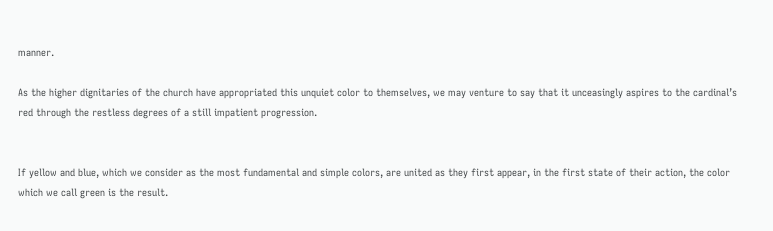manner.

As the higher dignitaries of the church have appropriated this unquiet color to themselves, we may venture to say that it unceasingly aspires to the cardinal’s red through the restless degrees of a still impatient progression.


If yellow and blue, which we consider as the most fundamental and simple colors, are united as they first appear, in the first state of their action, the color which we call green is the result.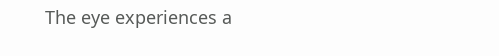The eye experiences a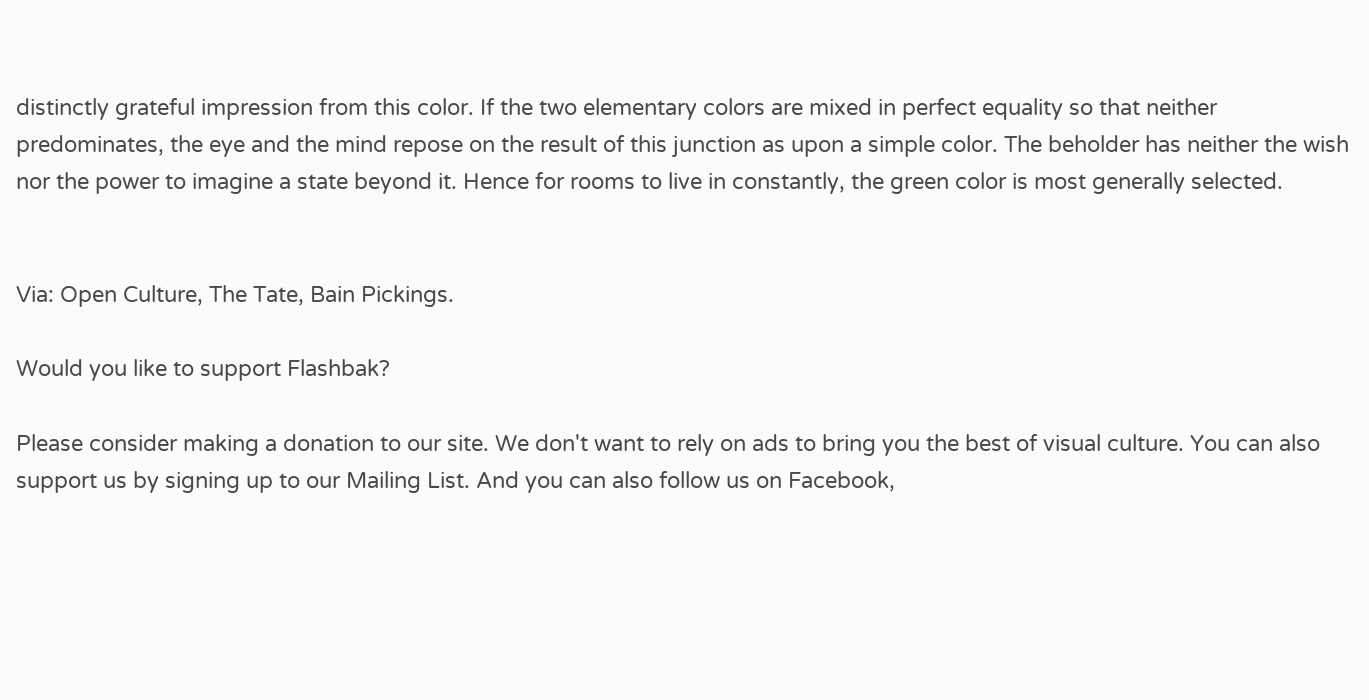distinctly grateful impression from this color. If the two elementary colors are mixed in perfect equality so that neither predominates, the eye and the mind repose on the result of this junction as upon a simple color. The beholder has neither the wish nor the power to imagine a state beyond it. Hence for rooms to live in constantly, the green color is most generally selected.


Via: Open Culture, The Tate, Bain Pickings.

Would you like to support Flashbak?

Please consider making a donation to our site. We don't want to rely on ads to bring you the best of visual culture. You can also support us by signing up to our Mailing List. And you can also follow us on Facebook,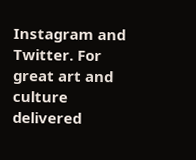Instagram and Twitter. For great art and culture delivered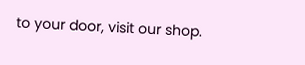to your door, visit our shop.